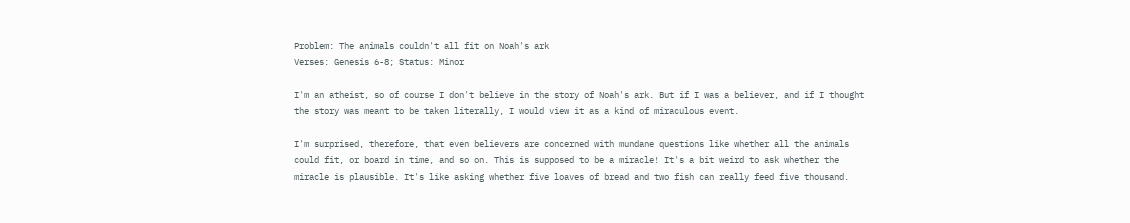Problem: The animals couldn't all fit on Noah's ark
Verses: Genesis 6-8; Status: Minor

I'm an atheist, so of course I don't believe in the story of Noah's ark. But if I was a believer, and if I thought the story was meant to be taken literally, I would view it as a kind of miraculous event.

I'm surprised, therefore, that even believers are concerned with mundane questions like whether all the animals could fit, or board in time, and so on. This is supposed to be a miracle! It's a bit weird to ask whether the miracle is plausible. It's like asking whether five loaves of bread and two fish can really feed five thousand.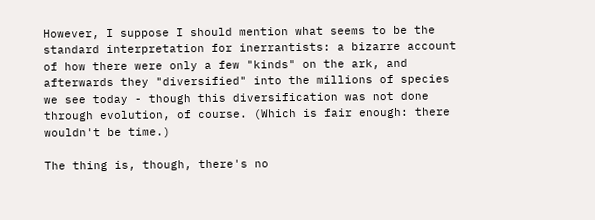However, I suppose I should mention what seems to be the standard interpretation for inerrantists: a bizarre account of how there were only a few "kinds" on the ark, and afterwards they "diversified" into the millions of species we see today - though this diversification was not done through evolution, of course. (Which is fair enough: there wouldn't be time.)

The thing is, though, there's no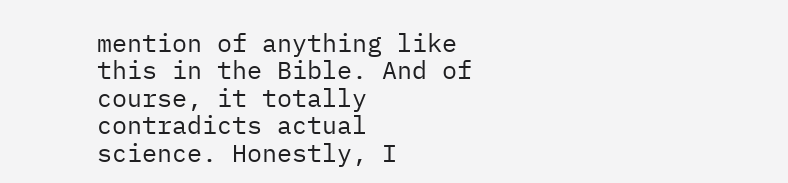mention of anything like this in the Bible. And of course, it totally contradicts actual science. Honestly, I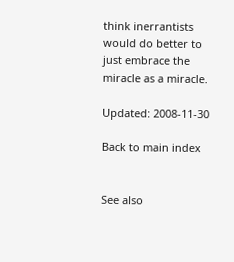think inerrantists would do better to just embrace the miracle as a miracle.

Updated: 2008-11-30

Back to main index


See also